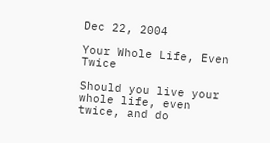Dec 22, 2004

Your Whole Life, Even Twice

Should you live your whole life, even twice, and do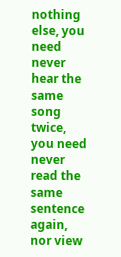nothing else, you need never hear the same song twice, you need never read the same sentence again, nor view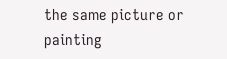the same picture or painting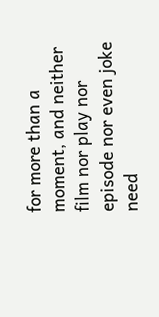for more than a moment, and neither film nor play nor episode nor even joke need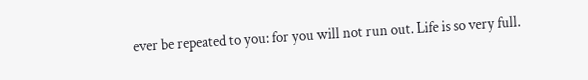ever be repeated to you: for you will not run out. Life is so very full.